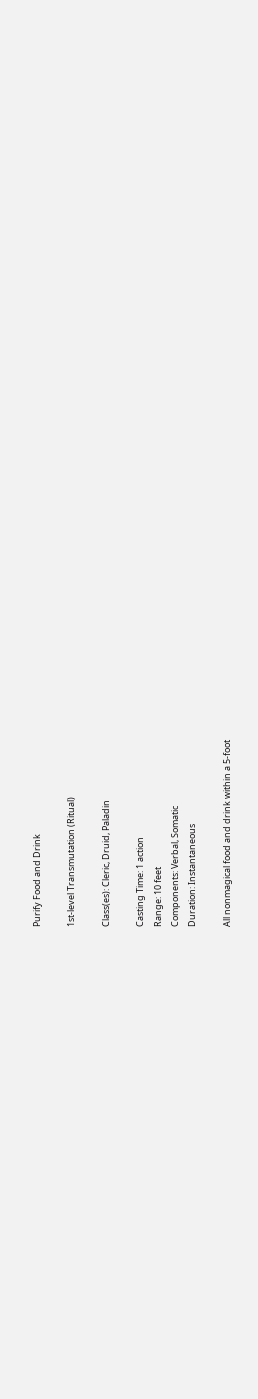Purify Food and Drink

1st-level Transmutation (Ritual)

Class(es): Cleric, Druid, Paladin

Casting Time: 1 action
Range: 10 feet
Components: Verbal, Somatic
Duration: Instantaneous

All nonmagical food and drink within a 5-foot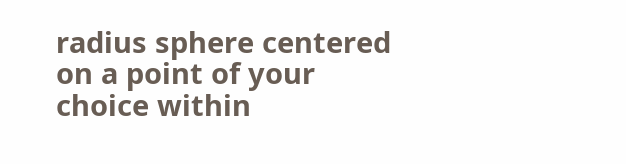radius sphere centered on a point of your choice within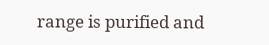range is purified and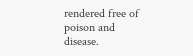rendered free of poison and disease.